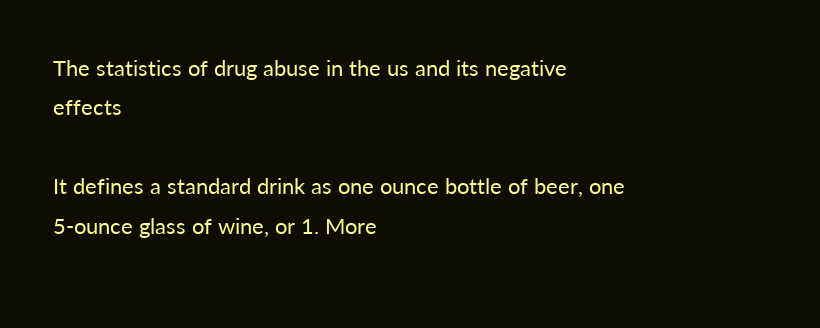The statistics of drug abuse in the us and its negative effects

It defines a standard drink as one ounce bottle of beer, one 5-ounce glass of wine, or 1. More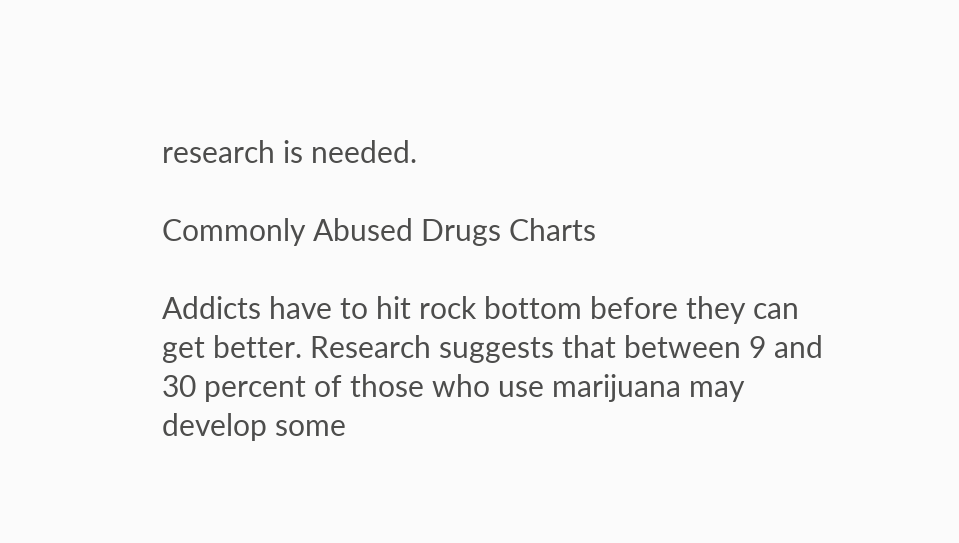research is needed.

Commonly Abused Drugs Charts

Addicts have to hit rock bottom before they can get better. Research suggests that between 9 and 30 percent of those who use marijuana may develop some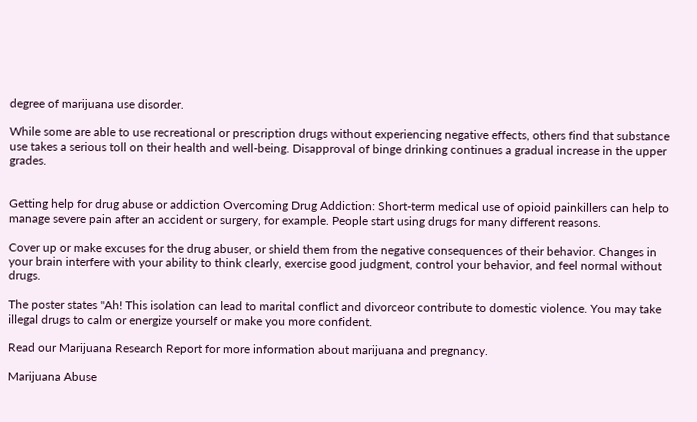degree of marijuana use disorder.

While some are able to use recreational or prescription drugs without experiencing negative effects, others find that substance use takes a serious toll on their health and well-being. Disapproval of binge drinking continues a gradual increase in the upper grades.


Getting help for drug abuse or addiction Overcoming Drug Addiction: Short-term medical use of opioid painkillers can help to manage severe pain after an accident or surgery, for example. People start using drugs for many different reasons.

Cover up or make excuses for the drug abuser, or shield them from the negative consequences of their behavior. Changes in your brain interfere with your ability to think clearly, exercise good judgment, control your behavior, and feel normal without drugs.

The poster states "Ah! This isolation can lead to marital conflict and divorceor contribute to domestic violence. You may take illegal drugs to calm or energize yourself or make you more confident.

Read our Marijuana Research Report for more information about marijuana and pregnancy.

Marijuana Abuse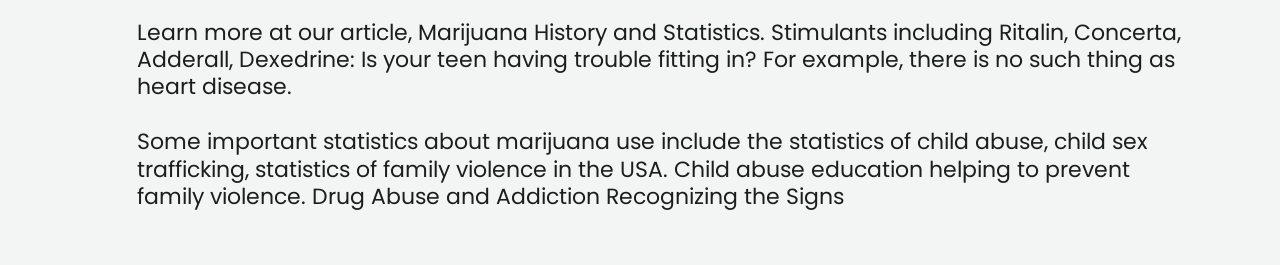Learn more at our article, Marijuana History and Statistics. Stimulants including Ritalin, Concerta, Adderall, Dexedrine: Is your teen having trouble fitting in? For example, there is no such thing as heart disease.

Some important statistics about marijuana use include the statistics of child abuse, child sex trafficking, statistics of family violence in the USA. Child abuse education helping to prevent family violence. Drug Abuse and Addiction Recognizing the Signs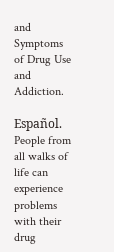and Symptoms of Drug Use and Addiction.

Español. People from all walks of life can experience problems with their drug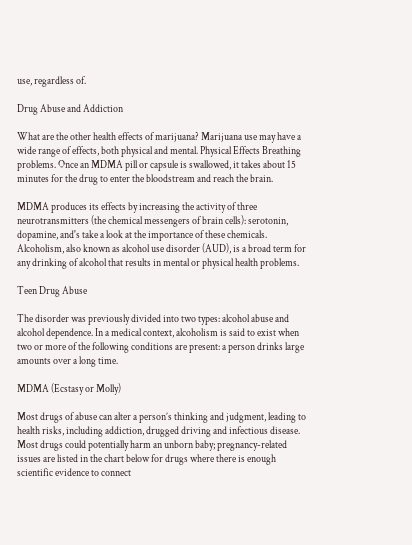use, regardless of.

Drug Abuse and Addiction

What are the other health effects of marijuana? Marijuana use may have a wide range of effects, both physical and mental. Physical Effects Breathing problems. Once an MDMA pill or capsule is swallowed, it takes about 15 minutes for the drug to enter the bloodstream and reach the brain.

MDMA produces its effects by increasing the activity of three neurotransmitters (the chemical messengers of brain cells): serotonin, dopamine, and's take a look at the importance of these chemicals. Alcoholism, also known as alcohol use disorder (AUD), is a broad term for any drinking of alcohol that results in mental or physical health problems.

Teen Drug Abuse

The disorder was previously divided into two types: alcohol abuse and alcohol dependence. In a medical context, alcoholism is said to exist when two or more of the following conditions are present: a person drinks large amounts over a long time.

MDMA (Ecstasy or Molly)

Most drugs of abuse can alter a person’s thinking and judgment, leading to health risks, including addiction, drugged driving and infectious disease. Most drugs could potentially harm an unborn baby; pregnancy-related issues are listed in the chart below for drugs where there is enough scientific evidence to connect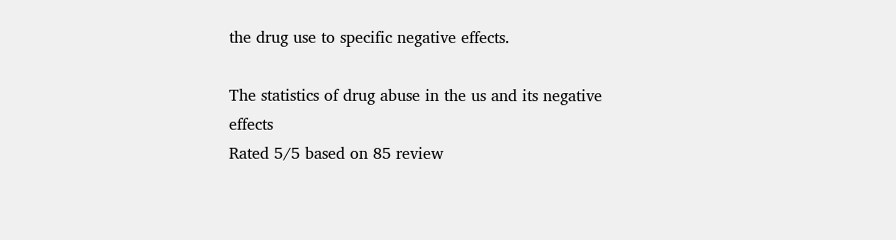the drug use to specific negative effects.

The statistics of drug abuse in the us and its negative effects
Rated 5/5 based on 85 review